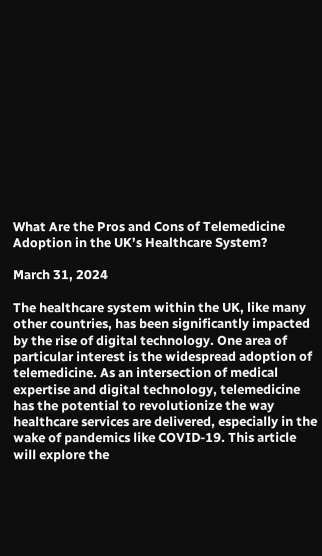What Are the Pros and Cons of Telemedicine Adoption in the UK’s Healthcare System?

March 31, 2024

The healthcare system within the UK, like many other countries, has been significantly impacted by the rise of digital technology. One area of particular interest is the widespread adoption of telemedicine. As an intersection of medical expertise and digital technology, telemedicine has the potential to revolutionize the way healthcare services are delivered, especially in the wake of pandemics like COVID-19. This article will explore the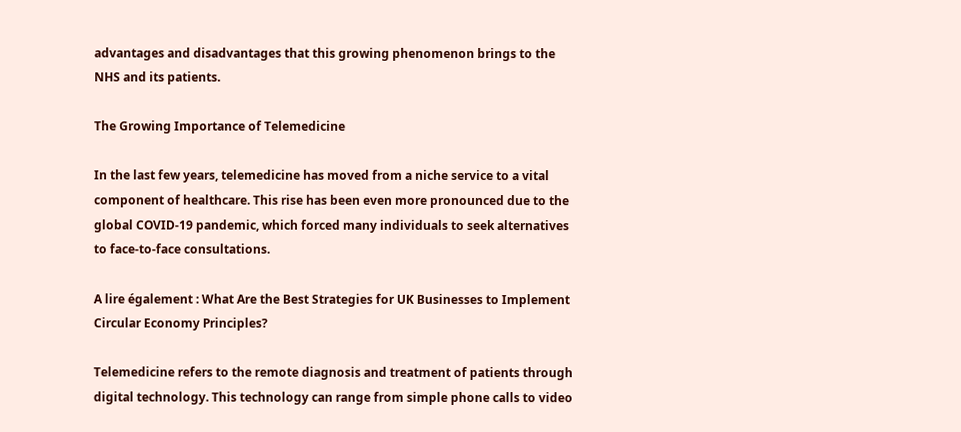advantages and disadvantages that this growing phenomenon brings to the NHS and its patients.

The Growing Importance of Telemedicine

In the last few years, telemedicine has moved from a niche service to a vital component of healthcare. This rise has been even more pronounced due to the global COVID-19 pandemic, which forced many individuals to seek alternatives to face-to-face consultations.

A lire également : What Are the Best Strategies for UK Businesses to Implement Circular Economy Principles?

Telemedicine refers to the remote diagnosis and treatment of patients through digital technology. This technology can range from simple phone calls to video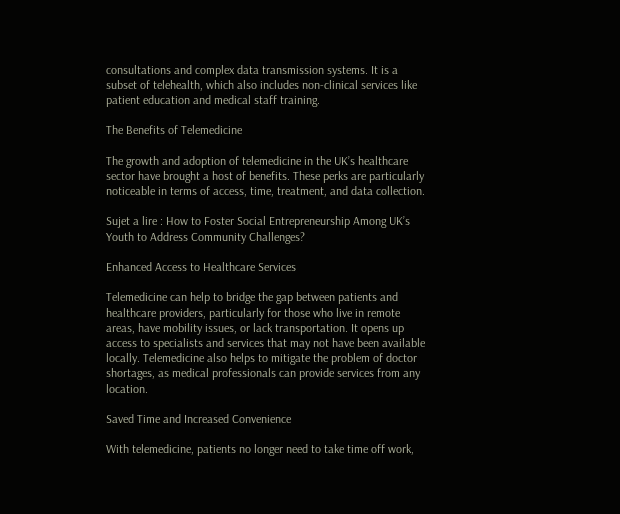consultations and complex data transmission systems. It is a subset of telehealth, which also includes non-clinical services like patient education and medical staff training.

The Benefits of Telemedicine

The growth and adoption of telemedicine in the UK’s healthcare sector have brought a host of benefits. These perks are particularly noticeable in terms of access, time, treatment, and data collection.

Sujet a lire : How to Foster Social Entrepreneurship Among UK’s Youth to Address Community Challenges?

Enhanced Access to Healthcare Services

Telemedicine can help to bridge the gap between patients and healthcare providers, particularly for those who live in remote areas, have mobility issues, or lack transportation. It opens up access to specialists and services that may not have been available locally. Telemedicine also helps to mitigate the problem of doctor shortages, as medical professionals can provide services from any location.

Saved Time and Increased Convenience

With telemedicine, patients no longer need to take time off work,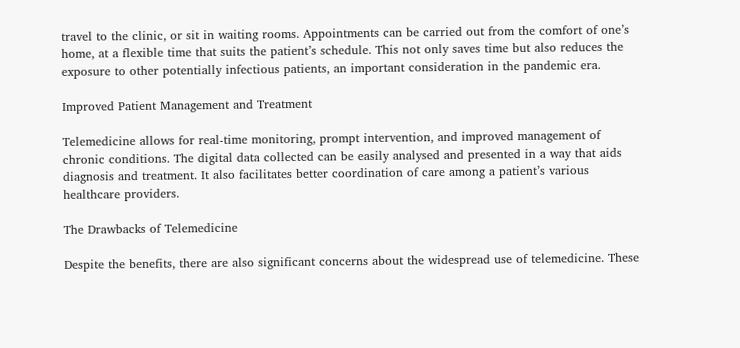travel to the clinic, or sit in waiting rooms. Appointments can be carried out from the comfort of one’s home, at a flexible time that suits the patient’s schedule. This not only saves time but also reduces the exposure to other potentially infectious patients, an important consideration in the pandemic era.

Improved Patient Management and Treatment

Telemedicine allows for real-time monitoring, prompt intervention, and improved management of chronic conditions. The digital data collected can be easily analysed and presented in a way that aids diagnosis and treatment. It also facilitates better coordination of care among a patient’s various healthcare providers.

The Drawbacks of Telemedicine

Despite the benefits, there are also significant concerns about the widespread use of telemedicine. These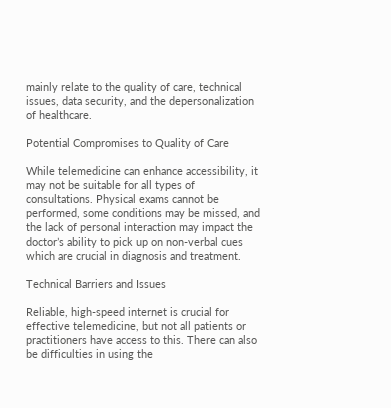mainly relate to the quality of care, technical issues, data security, and the depersonalization of healthcare.

Potential Compromises to Quality of Care

While telemedicine can enhance accessibility, it may not be suitable for all types of consultations. Physical exams cannot be performed, some conditions may be missed, and the lack of personal interaction may impact the doctor’s ability to pick up on non-verbal cues which are crucial in diagnosis and treatment.

Technical Barriers and Issues

Reliable, high-speed internet is crucial for effective telemedicine, but not all patients or practitioners have access to this. There can also be difficulties in using the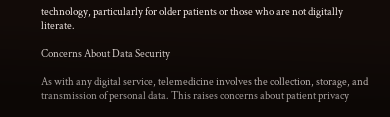technology, particularly for older patients or those who are not digitally literate.

Concerns About Data Security

As with any digital service, telemedicine involves the collection, storage, and transmission of personal data. This raises concerns about patient privacy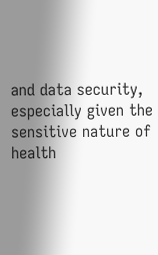and data security, especially given the sensitive nature of health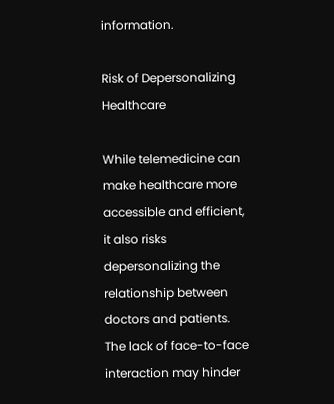information.

Risk of Depersonalizing Healthcare

While telemedicine can make healthcare more accessible and efficient, it also risks depersonalizing the relationship between doctors and patients. The lack of face-to-face interaction may hinder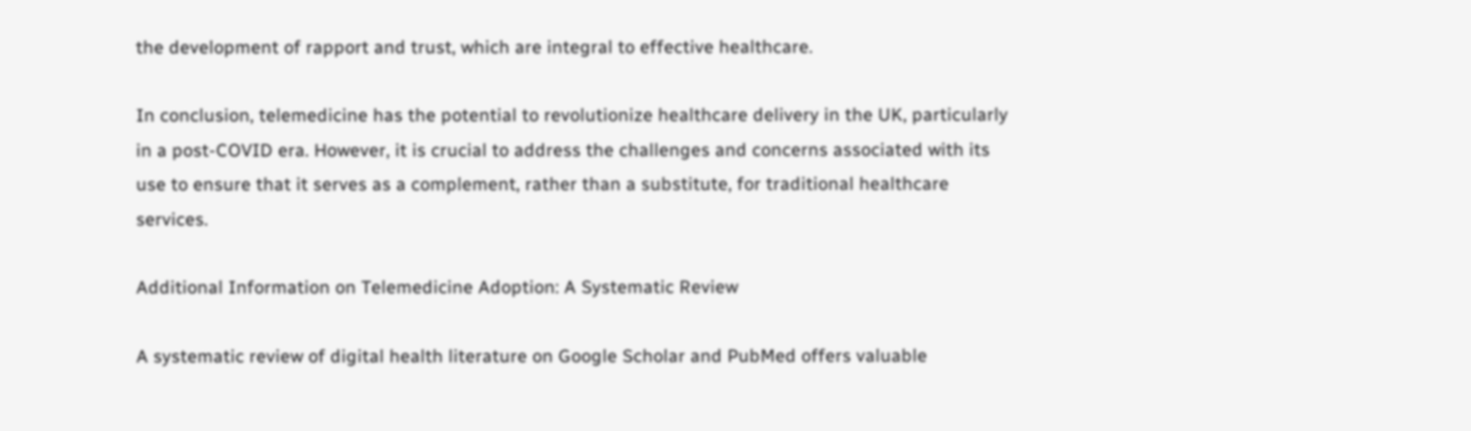the development of rapport and trust, which are integral to effective healthcare.

In conclusion, telemedicine has the potential to revolutionize healthcare delivery in the UK, particularly in a post-COVID era. However, it is crucial to address the challenges and concerns associated with its use to ensure that it serves as a complement, rather than a substitute, for traditional healthcare services.

Additional Information on Telemedicine Adoption: A Systematic Review

A systematic review of digital health literature on Google Scholar and PubMed offers valuable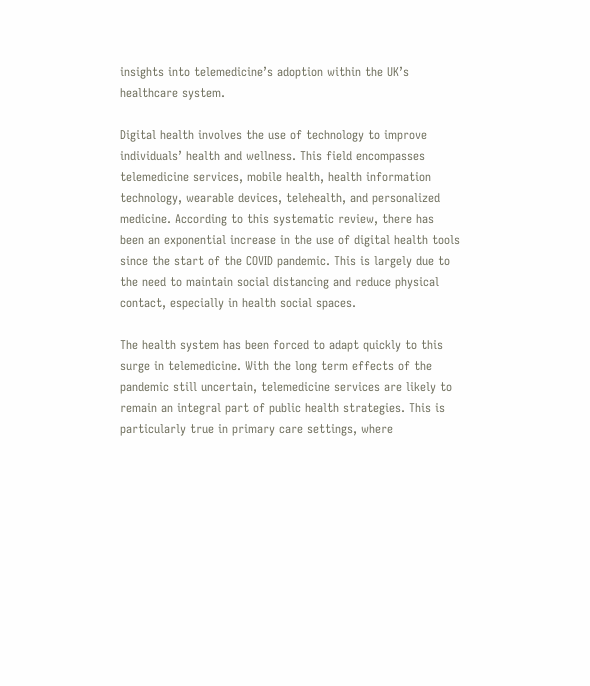insights into telemedicine’s adoption within the UK’s healthcare system.

Digital health involves the use of technology to improve individuals’ health and wellness. This field encompasses telemedicine services, mobile health, health information technology, wearable devices, telehealth, and personalized medicine. According to this systematic review, there has been an exponential increase in the use of digital health tools since the start of the COVID pandemic. This is largely due to the need to maintain social distancing and reduce physical contact, especially in health social spaces.

The health system has been forced to adapt quickly to this surge in telemedicine. With the long term effects of the pandemic still uncertain, telemedicine services are likely to remain an integral part of public health strategies. This is particularly true in primary care settings, where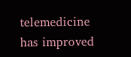telemedicine has improved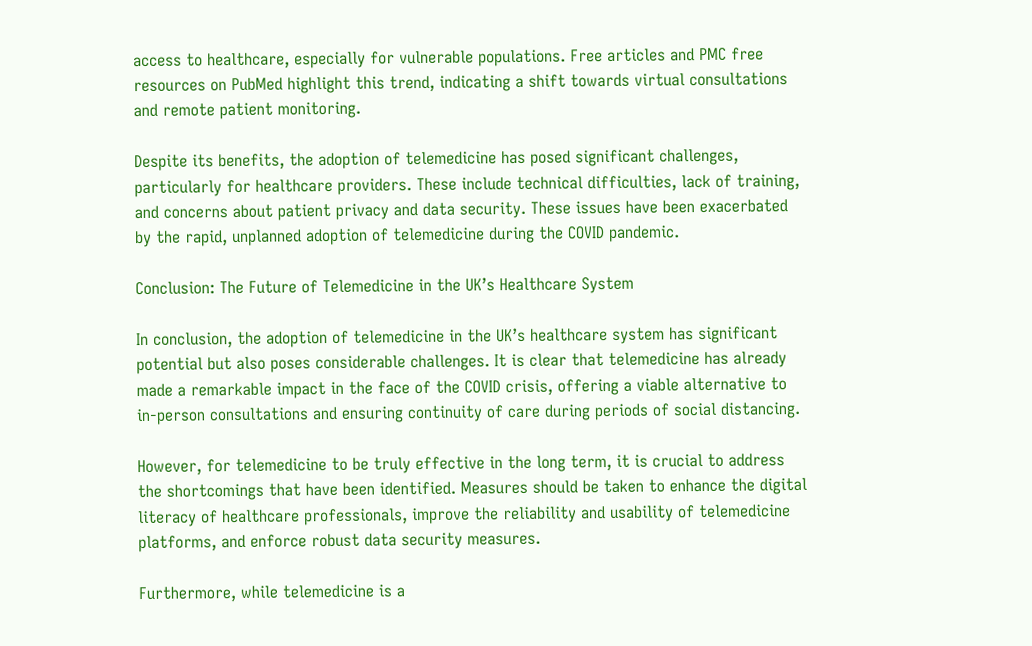access to healthcare, especially for vulnerable populations. Free articles and PMC free resources on PubMed highlight this trend, indicating a shift towards virtual consultations and remote patient monitoring.

Despite its benefits, the adoption of telemedicine has posed significant challenges, particularly for healthcare providers. These include technical difficulties, lack of training, and concerns about patient privacy and data security. These issues have been exacerbated by the rapid, unplanned adoption of telemedicine during the COVID pandemic.

Conclusion: The Future of Telemedicine in the UK’s Healthcare System

In conclusion, the adoption of telemedicine in the UK’s healthcare system has significant potential but also poses considerable challenges. It is clear that telemedicine has already made a remarkable impact in the face of the COVID crisis, offering a viable alternative to in-person consultations and ensuring continuity of care during periods of social distancing.

However, for telemedicine to be truly effective in the long term, it is crucial to address the shortcomings that have been identified. Measures should be taken to enhance the digital literacy of healthcare professionals, improve the reliability and usability of telemedicine platforms, and enforce robust data security measures.

Furthermore, while telemedicine is a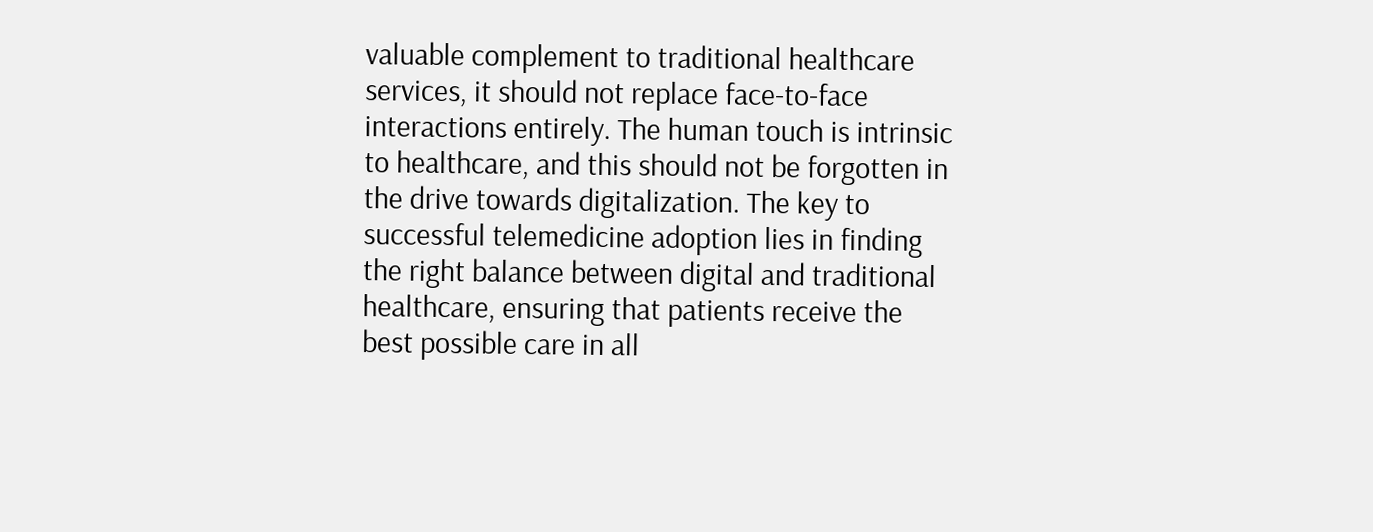valuable complement to traditional healthcare services, it should not replace face-to-face interactions entirely. The human touch is intrinsic to healthcare, and this should not be forgotten in the drive towards digitalization. The key to successful telemedicine adoption lies in finding the right balance between digital and traditional healthcare, ensuring that patients receive the best possible care in all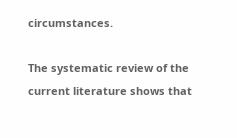circumstances.

The systematic review of the current literature shows that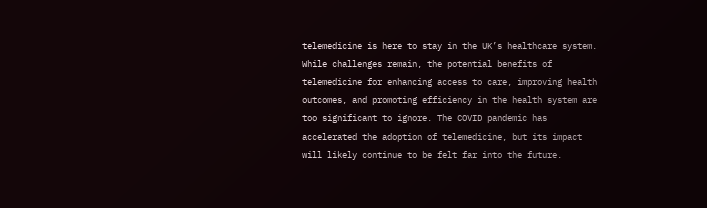telemedicine is here to stay in the UK’s healthcare system. While challenges remain, the potential benefits of telemedicine for enhancing access to care, improving health outcomes, and promoting efficiency in the health system are too significant to ignore. The COVID pandemic has accelerated the adoption of telemedicine, but its impact will likely continue to be felt far into the future.